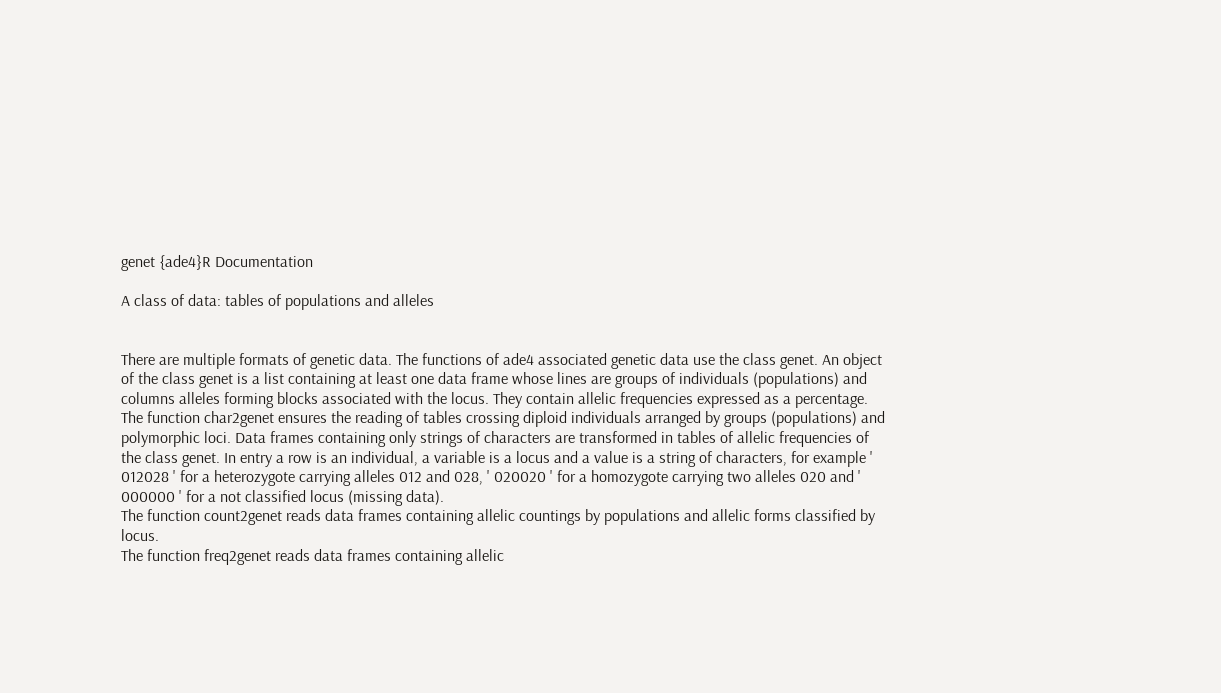genet {ade4}R Documentation

A class of data: tables of populations and alleles


There are multiple formats of genetic data. The functions of ade4 associated genetic data use the class genet. An object of the class genet is a list containing at least one data frame whose lines are groups of individuals (populations) and columns alleles forming blocks associated with the locus. They contain allelic frequencies expressed as a percentage.
The function char2genet ensures the reading of tables crossing diploid individuals arranged by groups (populations) and polymorphic loci. Data frames containing only strings of characters are transformed in tables of allelic frequencies of the class genet. In entry a row is an individual, a variable is a locus and a value is a string of characters, for example ' 012028 ' for a heterozygote carrying alleles 012 and 028, ' 020020 ' for a homozygote carrying two alleles 020 and ' 000000 ' for a not classified locus (missing data).
The function count2genet reads data frames containing allelic countings by populations and allelic forms classified by locus.
The function freq2genet reads data frames containing allelic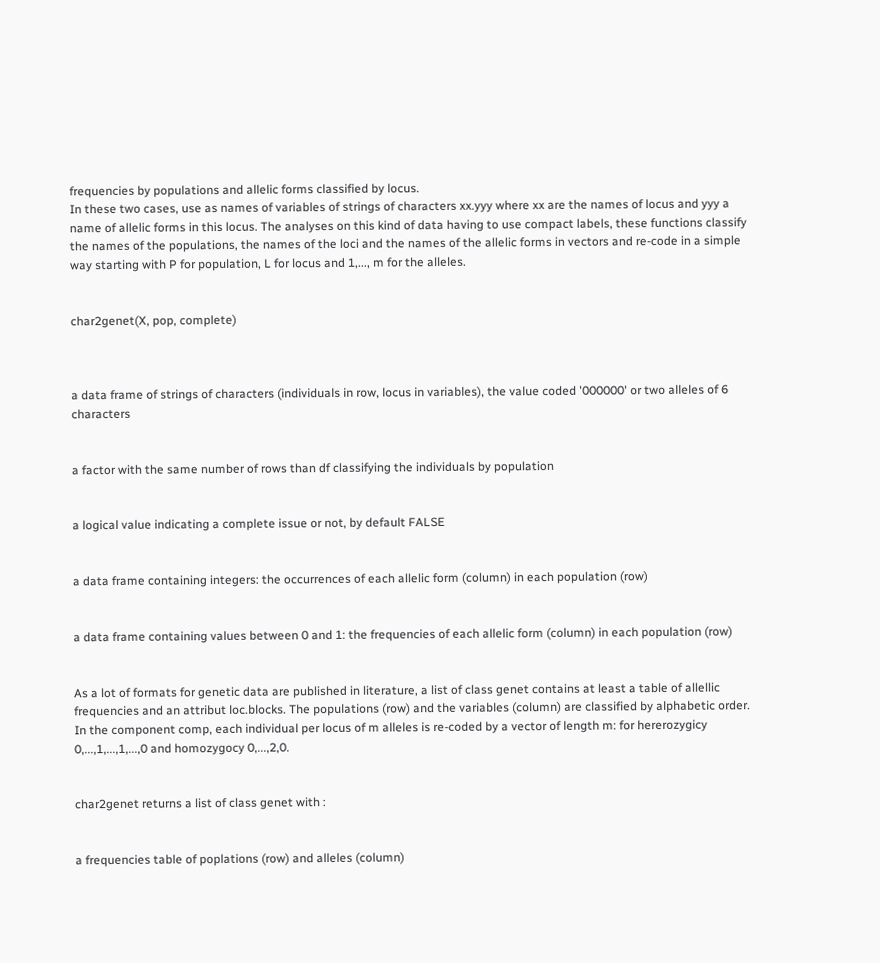frequencies by populations and allelic forms classified by locus.
In these two cases, use as names of variables of strings of characters xx.yyy where xx are the names of locus and yyy a name of allelic forms in this locus. The analyses on this kind of data having to use compact labels, these functions classify the names of the populations, the names of the loci and the names of the allelic forms in vectors and re-code in a simple way starting with P for population, L for locus and 1,..., m for the alleles.


char2genet(X, pop, complete)



a data frame of strings of characters (individuals in row, locus in variables), the value coded '000000' or two alleles of 6 characters


a factor with the same number of rows than df classifying the individuals by population


a logical value indicating a complete issue or not, by default FALSE


a data frame containing integers: the occurrences of each allelic form (column) in each population (row)


a data frame containing values between 0 and 1: the frequencies of each allelic form (column) in each population (row)


As a lot of formats for genetic data are published in literature, a list of class genet contains at least a table of allellic frequencies and an attribut loc.blocks. The populations (row) and the variables (column) are classified by alphabetic order. In the component comp, each individual per locus of m alleles is re-coded by a vector of length m: for hererozygicy 0,...,1,...,1,...,0 and homozygocy 0,...,2,0.


char2genet returns a list of class genet with :


a frequencies table of poplations (row) and alleles (column)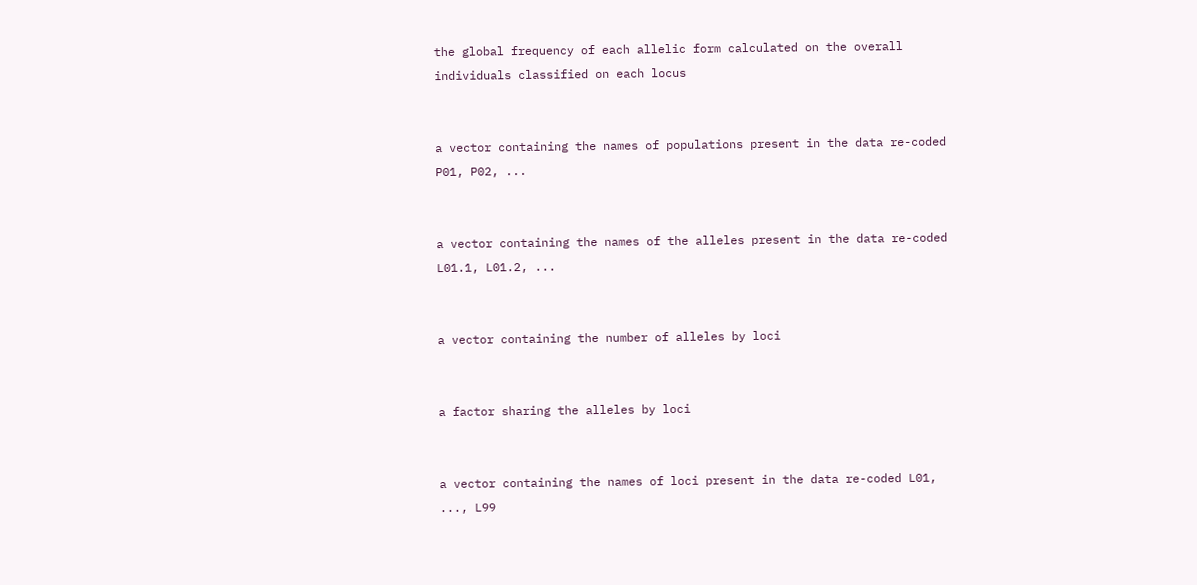the global frequency of each allelic form calculated on the overall individuals classified on each locus


a vector containing the names of populations present in the data re-coded P01, P02, ...


a vector containing the names of the alleles present in the data re-coded L01.1, L01.2, ...


a vector containing the number of alleles by loci


a factor sharing the alleles by loci


a vector containing the names of loci present in the data re-coded L01, ..., L99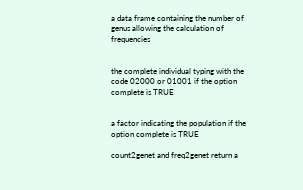a data frame containing the number of genus allowing the calculation of frequencies


the complete individual typing with the code 02000 or 01001 if the option complete is TRUE


a factor indicating the population if the option complete is TRUE

count2genet and freq2genet return a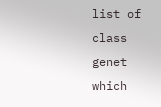list of class genet which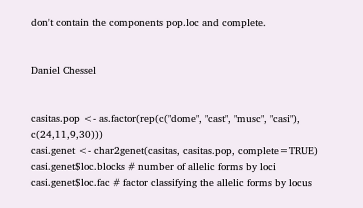don't contain the components pop.loc and complete.


Daniel Chessel


casitas.pop <- as.factor(rep(c("dome", "cast", "musc", "casi"), c(24,11,9,30)))
casi.genet <- char2genet(casitas, casitas.pop, complete=TRUE)
casi.genet$loc.blocks # number of allelic forms by loci
casi.genet$loc.fac # factor classifying the allelic forms by locus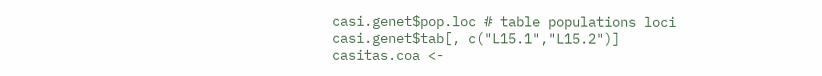casi.genet$pop.loc # table populations loci
casi.genet$tab[, c("L15.1","L15.2")]
casitas.coa <-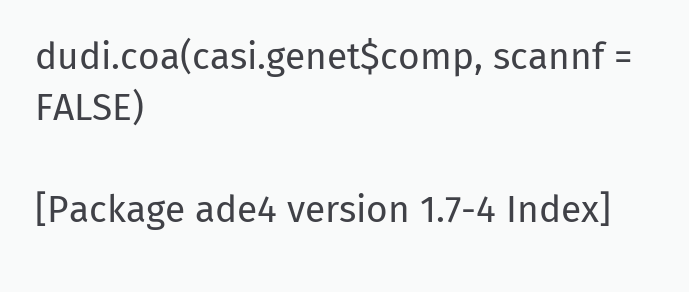dudi.coa(casi.genet$comp, scannf = FALSE)

[Package ade4 version 1.7-4 Index]